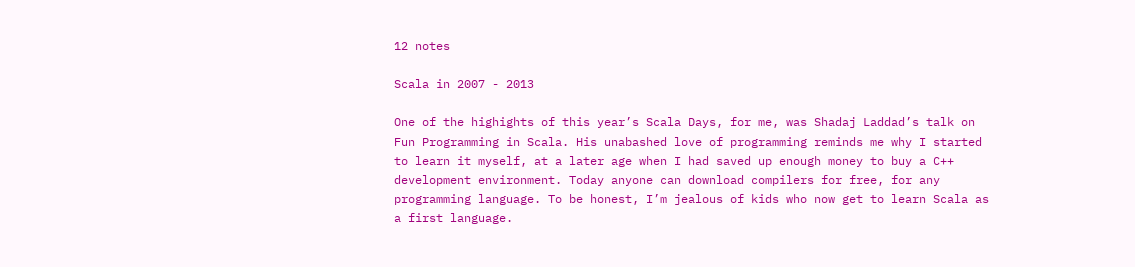12 notes

Scala in 2007 - 2013

One of the highights of this year’s Scala Days, for me, was Shadaj Laddad’s talk on Fun Programming in Scala. His unabashed love of programming reminds me why I started to learn it myself, at a later age when I had saved up enough money to buy a C++ development environment. Today anyone can download compilers for free, for any programming language. To be honest, I’m jealous of kids who now get to learn Scala as a first language.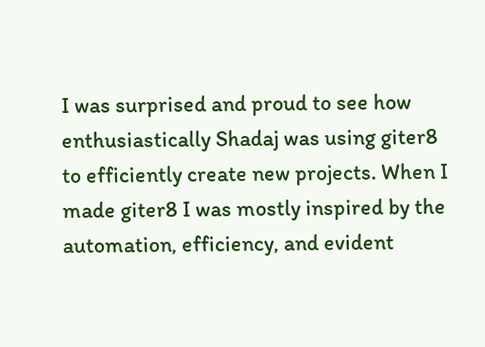I was surprised and proud to see how enthusiastically Shadaj was using giter8 to efficiently create new projects. When I made giter8 I was mostly inspired by the automation, efficiency, and evident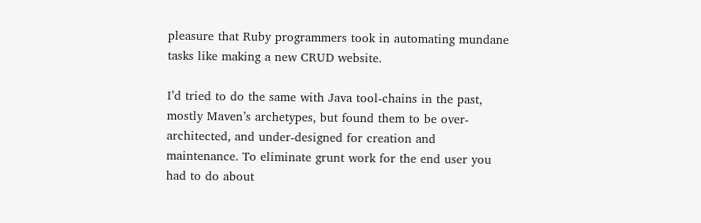pleasure that Ruby programmers took in automating mundane tasks like making a new CRUD website.

I’d tried to do the same with Java tool-chains in the past, mostly Maven’s archetypes, but found them to be over-architected, and under-designed for creation and maintenance. To eliminate grunt work for the end user you had to do about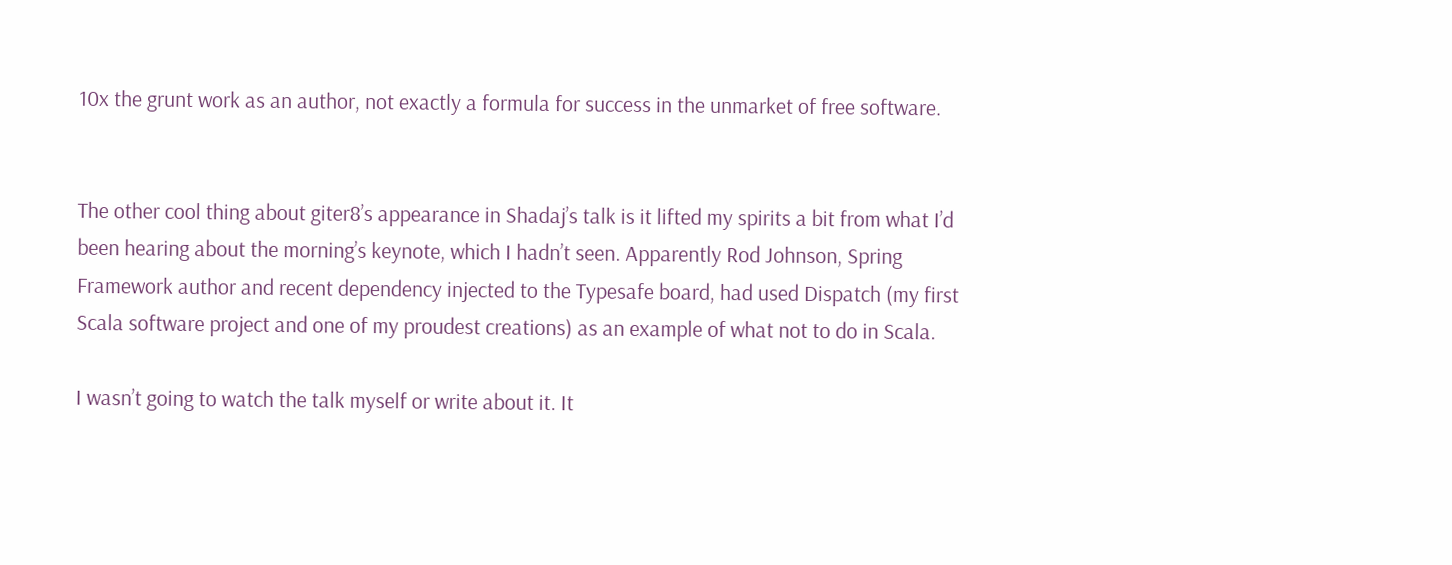10x the grunt work as an author, not exactly a formula for success in the unmarket of free software.


The other cool thing about giter8’s appearance in Shadaj’s talk is it lifted my spirits a bit from what I’d been hearing about the morning’s keynote, which I hadn’t seen. Apparently Rod Johnson, Spring Framework author and recent dependency injected to the Typesafe board, had used Dispatch (my first Scala software project and one of my proudest creations) as an example of what not to do in Scala.

I wasn’t going to watch the talk myself or write about it. It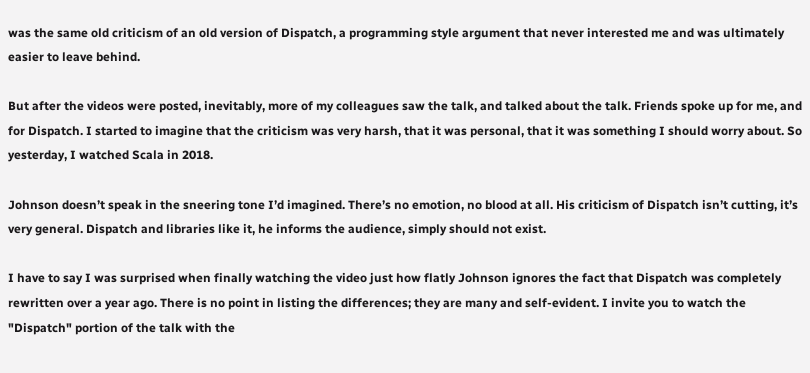was the same old criticism of an old version of Dispatch, a programming style argument that never interested me and was ultimately easier to leave behind.

But after the videos were posted, inevitably, more of my colleagues saw the talk, and talked about the talk. Friends spoke up for me, and for Dispatch. I started to imagine that the criticism was very harsh, that it was personal, that it was something I should worry about. So yesterday, I watched Scala in 2018.

Johnson doesn’t speak in the sneering tone I’d imagined. There’s no emotion, no blood at all. His criticism of Dispatch isn’t cutting, it’s very general. Dispatch and libraries like it, he informs the audience, simply should not exist.

I have to say I was surprised when finally watching the video just how flatly Johnson ignores the fact that Dispatch was completely rewritten over a year ago. There is no point in listing the differences; they are many and self-evident. I invite you to watch the "Dispatch" portion of the talk with the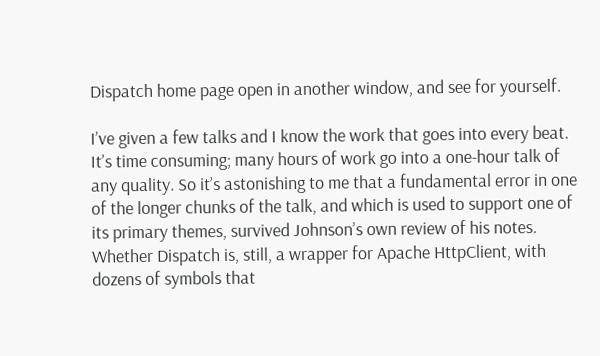Dispatch home page open in another window, and see for yourself.

I’ve given a few talks and I know the work that goes into every beat. It’s time consuming; many hours of work go into a one-hour talk of any quality. So it’s astonishing to me that a fundamental error in one of the longer chunks of the talk, and which is used to support one of its primary themes, survived Johnson’s own review of his notes. Whether Dispatch is, still, a wrapper for Apache HttpClient, with dozens of symbols that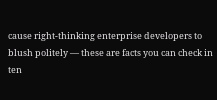cause right-thinking enterprise developers to blush politely — these are facts you can check in ten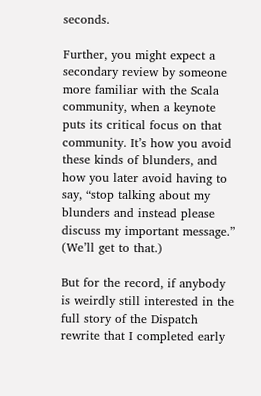seconds.

Further, you might expect a secondary review by someone more familiar with the Scala community, when a keynote puts its critical focus on that community. It’s how you avoid these kinds of blunders, and how you later avoid having to say, “stop talking about my blunders and instead please discuss my important message.” (We’ll get to that.)

But for the record, if anybody is weirdly still interested in the full story of the Dispatch rewrite that I completed early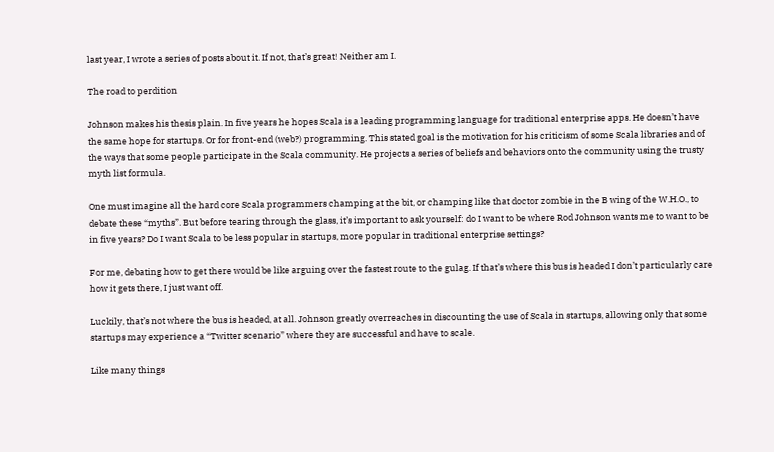last year, I wrote a series of posts about it. If not, that’s great! Neither am I.

The road to perdition

Johnson makes his thesis plain. In five years he hopes Scala is a leading programming language for traditional enterprise apps. He doesn’t have the same hope for startups. Or for front-end (web?) programming. This stated goal is the motivation for his criticism of some Scala libraries and of the ways that some people participate in the Scala community. He projects a series of beliefs and behaviors onto the community using the trusty myth list formula.

One must imagine all the hard core Scala programmers champing at the bit, or champing like that doctor zombie in the B wing of the W.H.O., to debate these “myths”. But before tearing through the glass, it’s important to ask yourself: do I want to be where Rod Johnson wants me to want to be in five years? Do I want Scala to be less popular in startups, more popular in traditional enterprise settings?

For me, debating how to get there would be like arguing over the fastest route to the gulag. If that’s where this bus is headed I don’t particularly care how it gets there, I just want off.

Luckily, that’s not where the bus is headed, at all. Johnson greatly overreaches in discounting the use of Scala in startups, allowing only that some startups may experience a “Twitter scenario” where they are successful and have to scale.

Like many things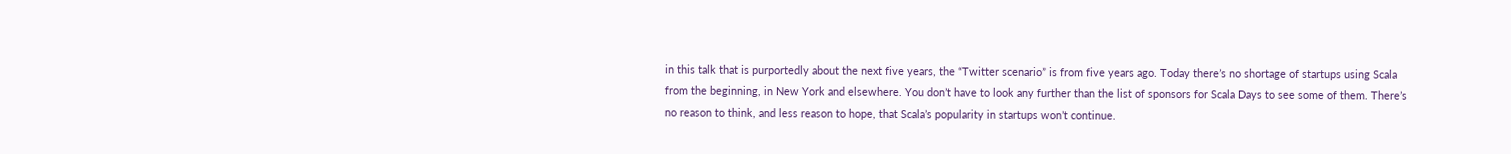in this talk that is purportedly about the next five years, the “Twitter scenario” is from five years ago. Today there’s no shortage of startups using Scala from the beginning, in New York and elsewhere. You don’t have to look any further than the list of sponsors for Scala Days to see some of them. There’s no reason to think, and less reason to hope, that Scala’s popularity in startups won’t continue.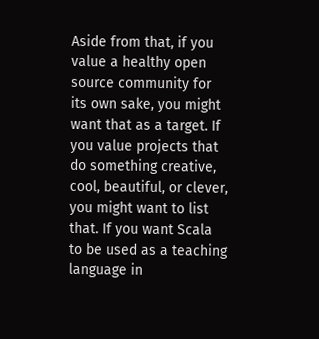Aside from that, if you value a healthy open source community for its own sake, you might want that as a target. If you value projects that do something creative, cool, beautiful, or clever, you might want to list that. If you want Scala to be used as a teaching language in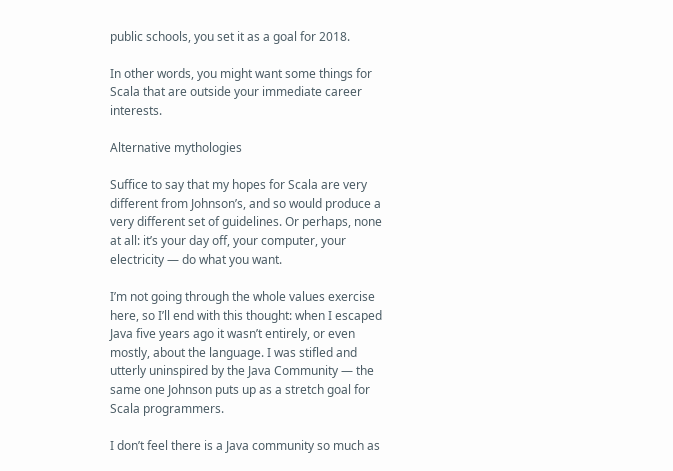public schools, you set it as a goal for 2018.

In other words, you might want some things for Scala that are outside your immediate career interests.

Alternative mythologies

Suffice to say that my hopes for Scala are very different from Johnson’s, and so would produce a very different set of guidelines. Or perhaps, none at all: it’s your day off, your computer, your electricity — do what you want.

I’m not going through the whole values exercise here, so I’ll end with this thought: when I escaped Java five years ago it wasn’t entirely, or even mostly, about the language. I was stifled and utterly uninspired by the Java Community — the same one Johnson puts up as a stretch goal for Scala programmers.

I don’t feel there is a Java community so much as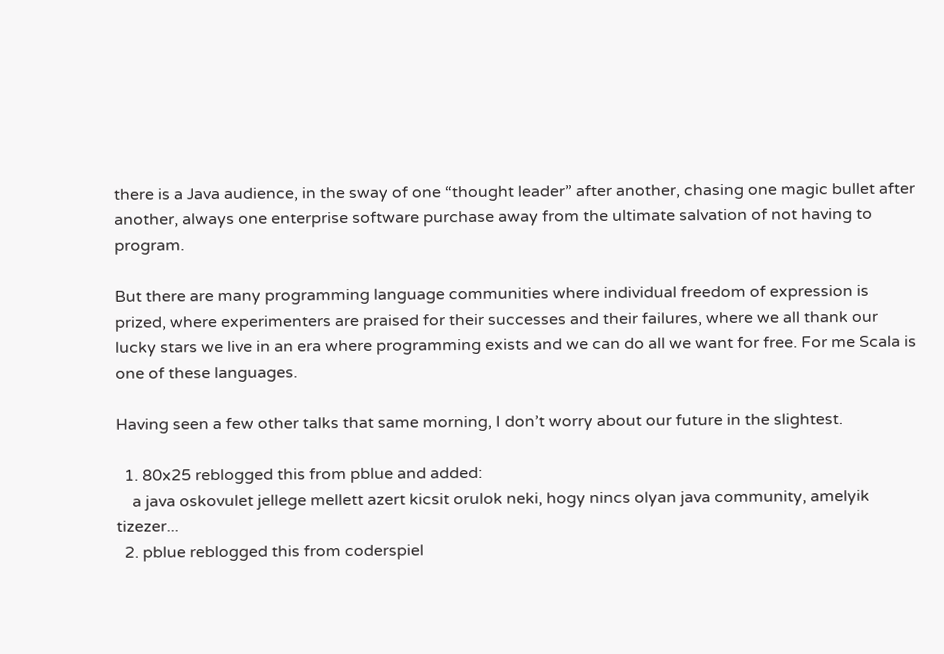there is a Java audience, in the sway of one “thought leader” after another, chasing one magic bullet after another, always one enterprise software purchase away from the ultimate salvation of not having to program.

But there are many programming language communities where individual freedom of expression is prized, where experimenters are praised for their successes and their failures, where we all thank our lucky stars we live in an era where programming exists and we can do all we want for free. For me Scala is one of these languages.

Having seen a few other talks that same morning, I don’t worry about our future in the slightest.

  1. 80x25 reblogged this from pblue and added:
    a java oskovulet jellege mellett azert kicsit orulok neki, hogy nincs olyan java community, amelyik tizezer...
  2. pblue reblogged this from coderspiel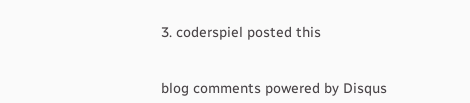3. coderspiel posted this


blog comments powered by Disqus